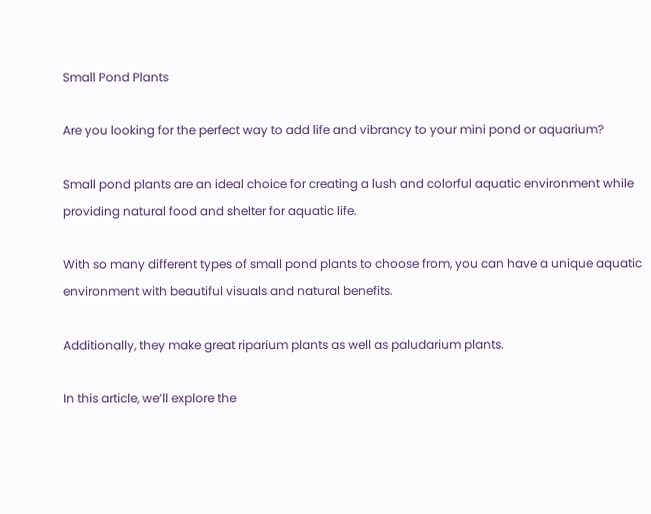Small Pond Plants

Are you looking for the perfect way to add life and vibrancy to your mini pond or aquarium?

Small pond plants are an ideal choice for creating a lush and colorful aquatic environment while providing natural food and shelter for aquatic life.

With so many different types of small pond plants to choose from, you can have a unique aquatic environment with beautiful visuals and natural benefits.

Additionally, they make great riparium plants as well as paludarium plants.

In this article, we’ll explore the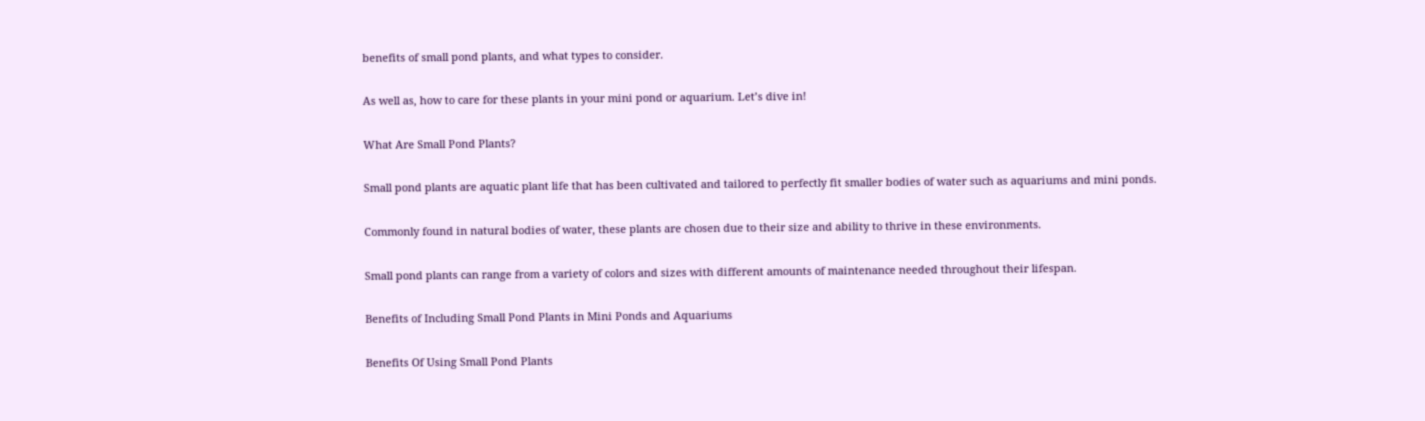benefits of small pond plants, and what types to consider.

As well as, how to care for these plants in your mini pond or aquarium. Let’s dive in!

What Are Small Pond Plants?

Small pond plants are aquatic plant life that has been cultivated and tailored to perfectly fit smaller bodies of water such as aquariums and mini ponds.

Commonly found in natural bodies of water, these plants are chosen due to their size and ability to thrive in these environments.

Small pond plants can range from a variety of colors and sizes with different amounts of maintenance needed throughout their lifespan.

Benefits of Including Small Pond Plants in Mini Ponds and Aquariums

Benefits Of Using Small Pond Plants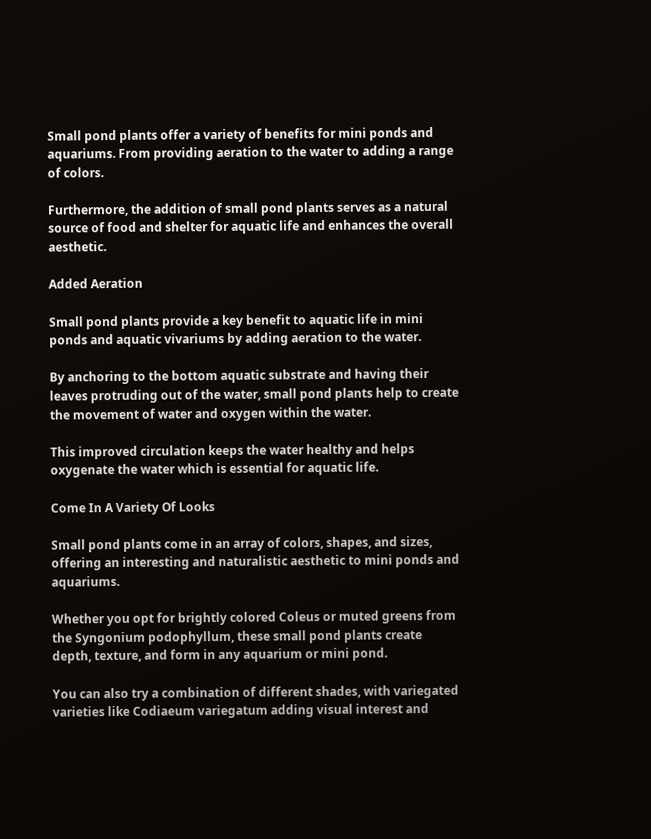Small pond plants offer a variety of benefits for mini ponds and aquariums. From providing aeration to the water to adding a range of colors.

Furthermore, the addition of small pond plants serves as a natural source of food and shelter for aquatic life and enhances the overall aesthetic.

Added Aeration

Small pond plants provide a key benefit to aquatic life in mini ponds and aquatic vivariums by adding aeration to the water.

By anchoring to the bottom aquatic substrate and having their leaves protruding out of the water, small pond plants help to create the movement of water and oxygen within the water.

This improved circulation keeps the water healthy and helps oxygenate the water which is essential for aquatic life.

Come In A Variety Of Looks

Small pond plants come in an array of colors, shapes, and sizes, offering an interesting and naturalistic aesthetic to mini ponds and aquariums.

Whether you opt for brightly colored Coleus or muted greens from the Syngonium podophyllum, these small pond plants create depth, texture, and form in any aquarium or mini pond.

You can also try a combination of different shades, with variegated varieties like Codiaeum variegatum adding visual interest and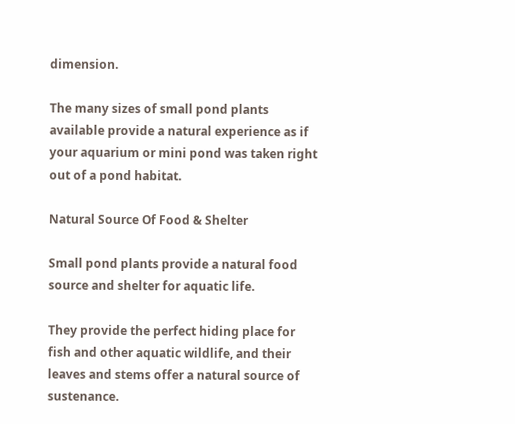dimension.

The many sizes of small pond plants available provide a natural experience as if your aquarium or mini pond was taken right out of a pond habitat.

Natural Source Of Food & Shelter

Small pond plants provide a natural food source and shelter for aquatic life.

They provide the perfect hiding place for fish and other aquatic wildlife, and their leaves and stems offer a natural source of sustenance.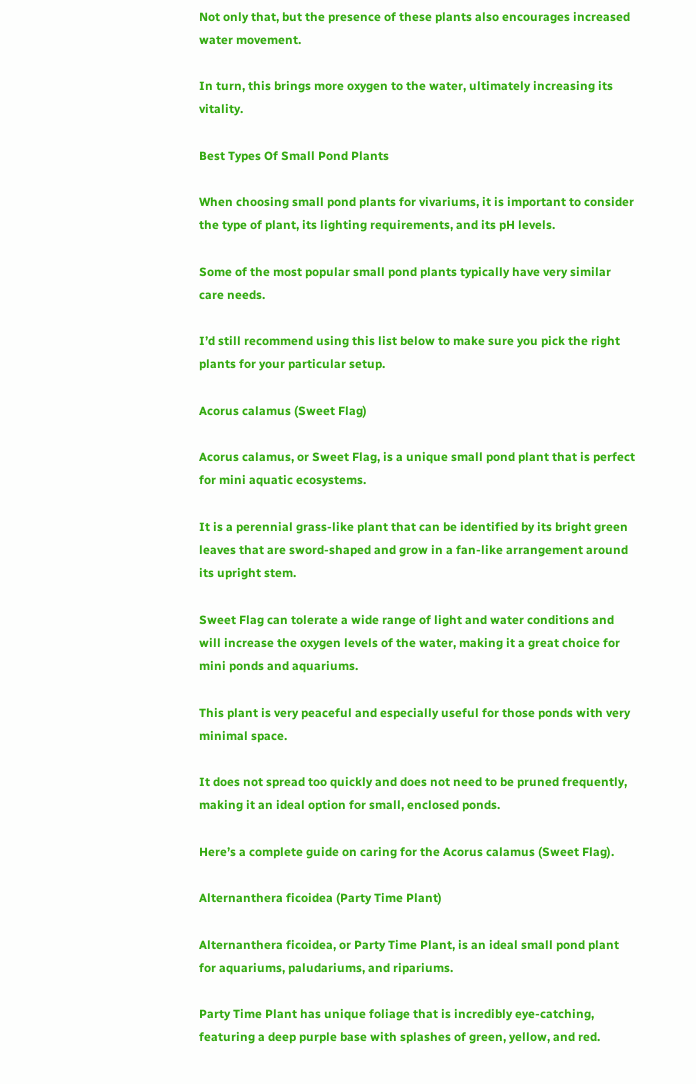Not only that, but the presence of these plants also encourages increased water movement.

In turn, this brings more oxygen to the water, ultimately increasing its vitality.

Best Types Of Small Pond Plants

When choosing small pond plants for vivariums, it is important to consider the type of plant, its lighting requirements, and its pH levels.

Some of the most popular small pond plants typically have very similar care needs.

I’d still recommend using this list below to make sure you pick the right plants for your particular setup.

Acorus calamus (Sweet Flag)

Acorus calamus, or Sweet Flag, is a unique small pond plant that is perfect for mini aquatic ecosystems.

It is a perennial grass-like plant that can be identified by its bright green leaves that are sword-shaped and grow in a fan-like arrangement around its upright stem.

Sweet Flag can tolerate a wide range of light and water conditions and will increase the oxygen levels of the water, making it a great choice for mini ponds and aquariums.

This plant is very peaceful and especially useful for those ponds with very minimal space.

It does not spread too quickly and does not need to be pruned frequently, making it an ideal option for small, enclosed ponds.

Here’s a complete guide on caring for the Acorus calamus (Sweet Flag).

Alternanthera ficoidea (Party Time Plant)

Alternanthera ficoidea, or Party Time Plant, is an ideal small pond plant for aquariums, paludariums, and ripariums.

Party Time Plant has unique foliage that is incredibly eye-catching, featuring a deep purple base with splashes of green, yellow, and red.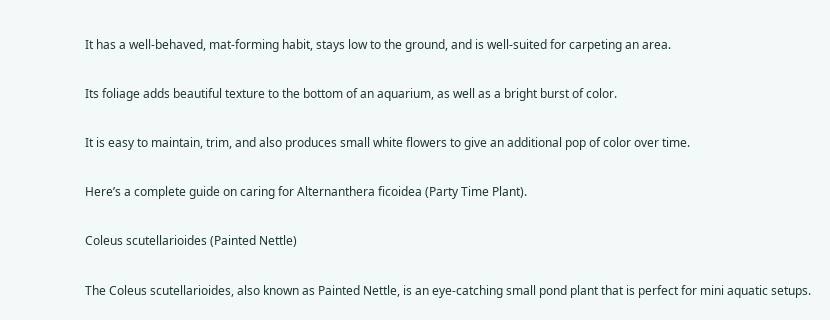It has a well-behaved, mat-forming habit, stays low to the ground, and is well-suited for carpeting an area.

Its foliage adds beautiful texture to the bottom of an aquarium, as well as a bright burst of color.

It is easy to maintain, trim, and also produces small white flowers to give an additional pop of color over time.

Here’s a complete guide on caring for Alternanthera ficoidea (Party Time Plant).

Coleus scutellarioides (Painted Nettle)

The Coleus scutellarioides, also known as Painted Nettle, is an eye-catching small pond plant that is perfect for mini aquatic setups.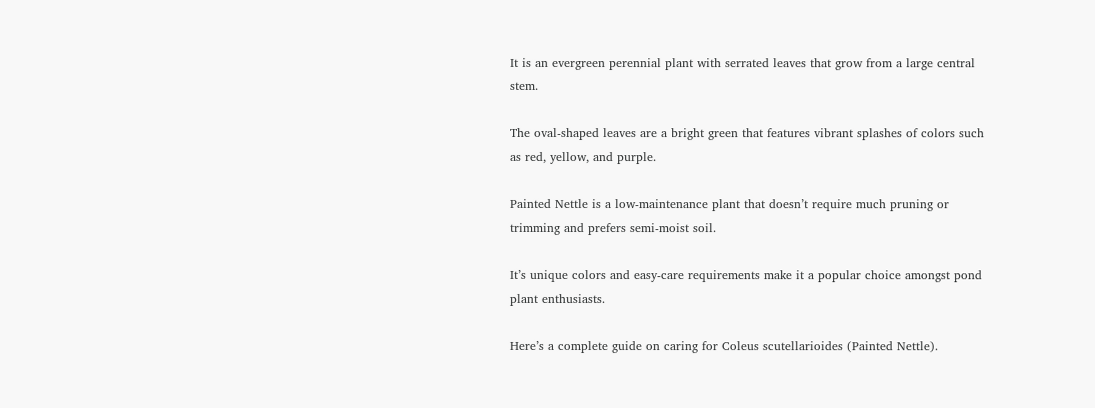It is an evergreen perennial plant with serrated leaves that grow from a large central stem.

The oval-shaped leaves are a bright green that features vibrant splashes of colors such as red, yellow, and purple.

Painted Nettle is a low-maintenance plant that doesn’t require much pruning or trimming and prefers semi-moist soil.

It’s unique colors and easy-care requirements make it a popular choice amongst pond plant enthusiasts.

Here’s a complete guide on caring for Coleus scutellarioides (Painted Nettle).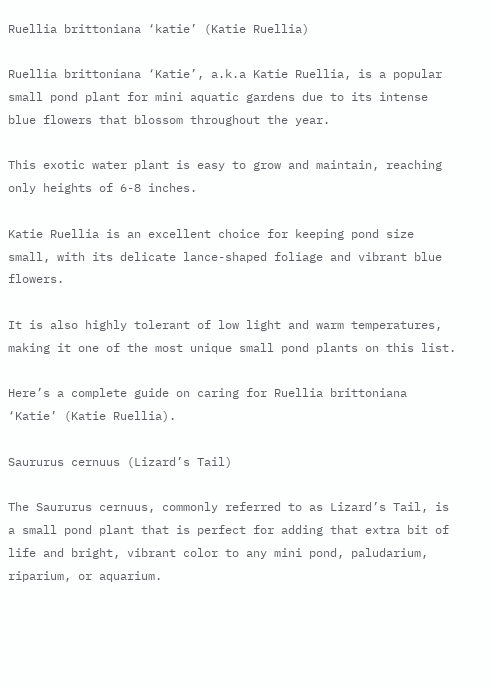Ruellia brittoniana ‘katie’ (Katie Ruellia)

Ruellia brittoniana ‘Katie’, a.k.a Katie Ruellia, is a popular small pond plant for mini aquatic gardens due to its intense blue flowers that blossom throughout the year.

This exotic water plant is easy to grow and maintain, reaching only heights of 6-8 inches.

Katie Ruellia is an excellent choice for keeping pond size small, with its delicate lance-shaped foliage and vibrant blue flowers.

It is also highly tolerant of low light and warm temperatures, making it one of the most unique small pond plants on this list.

Here’s a complete guide on caring for Ruellia brittoniana ‘Katie’ (Katie Ruellia).

Saururus cernuus (Lizard’s Tail)

The Saururus cernuus, commonly referred to as Lizard’s Tail, is a small pond plant that is perfect for adding that extra bit of life and bright, vibrant color to any mini pond, paludarium, riparium, or aquarium.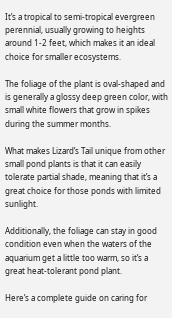It’s a tropical to semi-tropical evergreen perennial, usually growing to heights around 1-2 feet, which makes it an ideal choice for smaller ecosystems.

The foliage of the plant is oval-shaped and is generally a glossy deep green color, with small white flowers that grow in spikes during the summer months.

What makes Lizard’s Tail unique from other small pond plants is that it can easily tolerate partial shade, meaning that it’s a great choice for those ponds with limited sunlight.

Additionally, the foliage can stay in good condition even when the waters of the aquarium get a little too warm, so it’s a great heat-tolerant pond plant.

Here’s a complete guide on caring for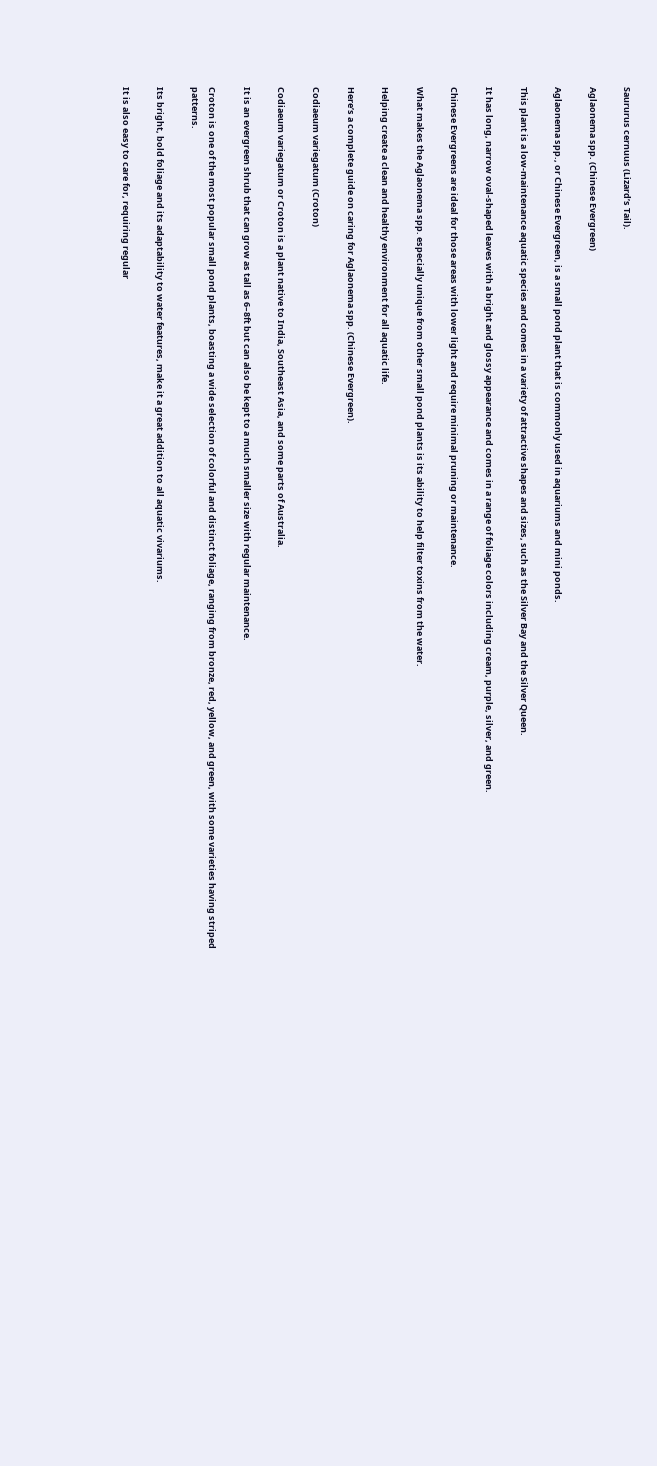Saururus cernuus (Lizard’s Tail).

Aglaonema spp. (Chinese Evergreen)

Aglaonema spp., or Chinese Evergreen, is a small pond plant that is commonly used in aquariums and mini ponds.

This plant is a low-maintenance aquatic species and comes in a variety of attractive shapes and sizes, such as the Silver Bay and the Silver Queen.

It has long, narrow oval-shaped leaves with a bright and glossy appearance and comes in a range of foliage colors including cream, purple, silver, and green.

Chinese Evergreens are ideal for those areas with lower light and require minimal pruning or maintenance.

What makes the Aglaonema spp. especially unique from other small pond plants is its ability to help filter toxins from the water.

Helping create a clean and healthy environment for all aquatic life.

Here’s a complete guide on caring for Aglaonema spp. (Chinese Evergreen).

Codiaeum variegatum (Croton)

Codiaeum variegatum or Croton is a plant native to India, Southeast Asia, and some parts of Australia.

It is an evergreen shrub that can grow as tall as 6–8ft but can also be kept to a much smaller size with regular maintenance.

Croton is one of the most popular small pond plants, boasting a wide selection of colorful and distinct foliage, ranging from bronze, red, yellow, and green, with some varieties having striped patterns.

Its bright, bold foliage and its adaptability to water features, make it a great addition to all aquatic vivariums.

It is also easy to care for, requiring regular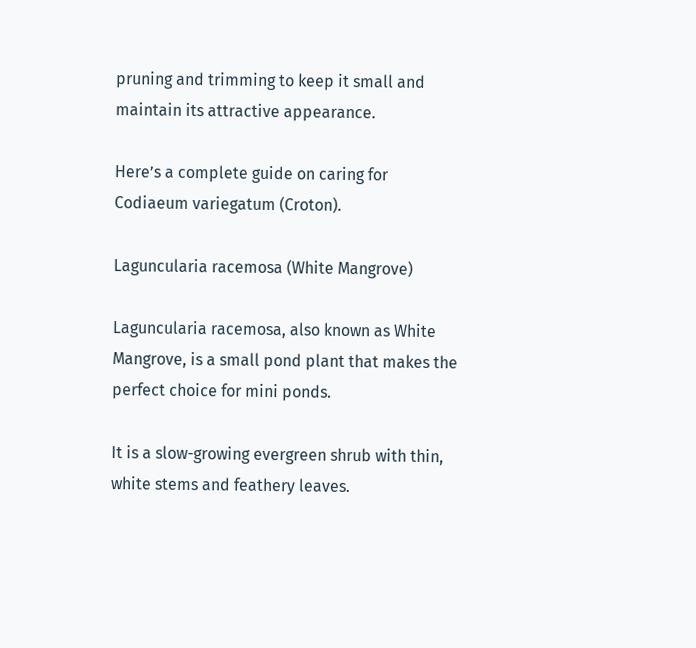pruning and trimming to keep it small and maintain its attractive appearance.

Here’s a complete guide on caring for Codiaeum variegatum (Croton).

Laguncularia racemosa (White Mangrove)

Laguncularia racemosa, also known as White Mangrove, is a small pond plant that makes the perfect choice for mini ponds.

It is a slow-growing evergreen shrub with thin, white stems and feathery leaves.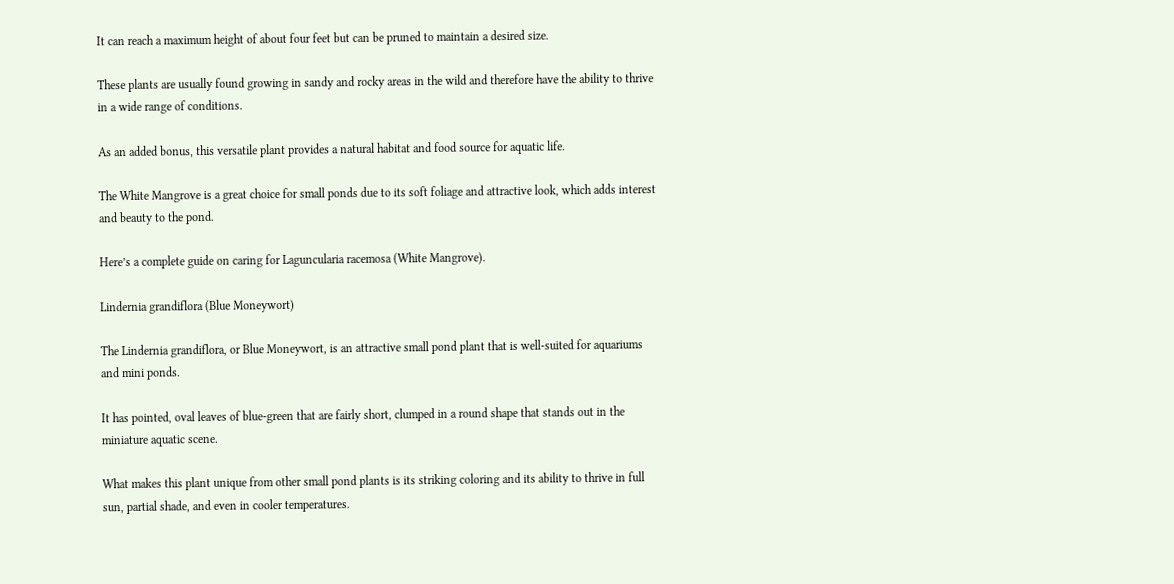It can reach a maximum height of about four feet but can be pruned to maintain a desired size.

These plants are usually found growing in sandy and rocky areas in the wild and therefore have the ability to thrive in a wide range of conditions.

As an added bonus, this versatile plant provides a natural habitat and food source for aquatic life.

The White Mangrove is a great choice for small ponds due to its soft foliage and attractive look, which adds interest and beauty to the pond.

Here’s a complete guide on caring for Laguncularia racemosa (White Mangrove).

Lindernia grandiflora (Blue Moneywort)

The Lindernia grandiflora, or Blue Moneywort, is an attractive small pond plant that is well-suited for aquariums and mini ponds.

It has pointed, oval leaves of blue-green that are fairly short, clumped in a round shape that stands out in the miniature aquatic scene.

What makes this plant unique from other small pond plants is its striking coloring and its ability to thrive in full sun, partial shade, and even in cooler temperatures.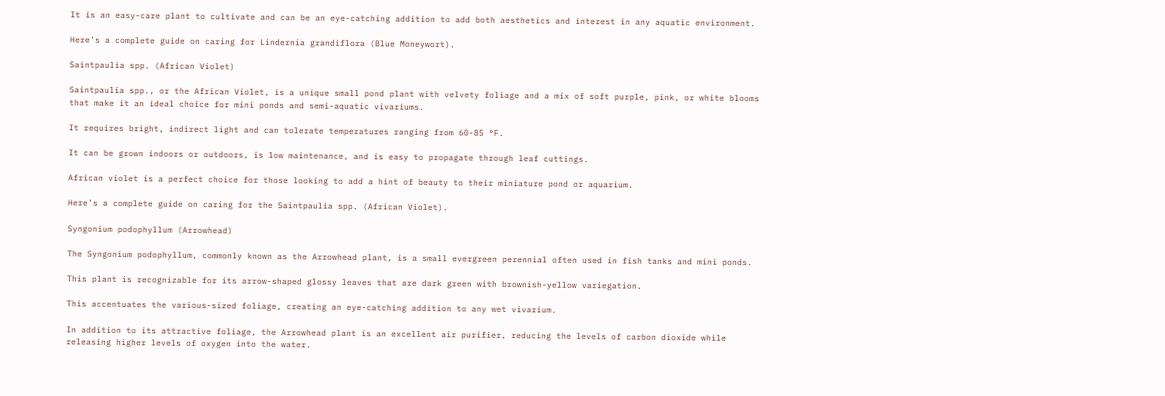It is an easy-care plant to cultivate and can be an eye-catching addition to add both aesthetics and interest in any aquatic environment.

Here’s a complete guide on caring for Lindernia grandiflora (Blue Moneywort).

Saintpaulia spp. (African Violet)

Saintpaulia spp., or the African Violet, is a unique small pond plant with velvety foliage and a mix of soft purple, pink, or white blooms that make it an ideal choice for mini ponds and semi-aquatic vivariums.

It requires bright, indirect light and can tolerate temperatures ranging from 60-85 °F.

It can be grown indoors or outdoors, is low maintenance, and is easy to propagate through leaf cuttings.

African violet is a perfect choice for those looking to add a hint of beauty to their miniature pond or aquarium.

Here’s a complete guide on caring for the Saintpaulia spp. (African Violet).

Syngonium podophyllum (Arrowhead)

The Syngonium podophyllum, commonly known as the Arrowhead plant, is a small evergreen perennial often used in fish tanks and mini ponds.

This plant is recognizable for its arrow-shaped glossy leaves that are dark green with brownish-yellow variegation.

This accentuates the various-sized foliage, creating an eye-catching addition to any wet vivarium.

In addition to its attractive foliage, the Arrowhead plant is an excellent air purifier, reducing the levels of carbon dioxide while releasing higher levels of oxygen into the water.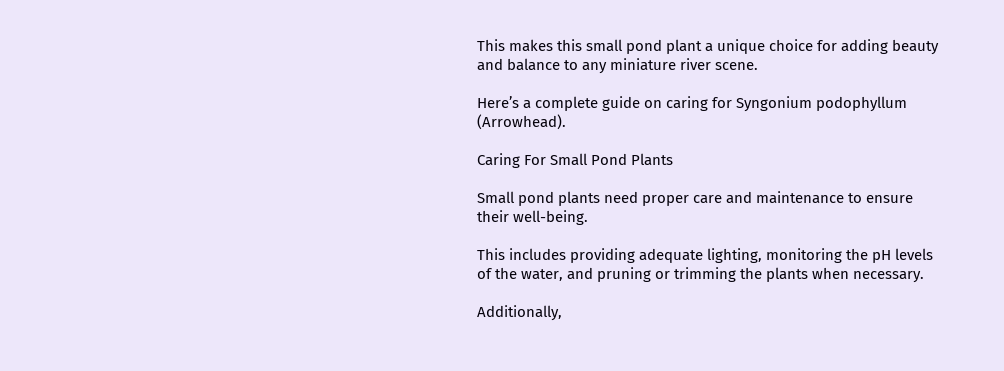This makes this small pond plant a unique choice for adding beauty and balance to any miniature river scene.

Here’s a complete guide on caring for Syngonium podophyllum (Arrowhead).

Caring For Small Pond Plants

Small pond plants need proper care and maintenance to ensure their well-being.

This includes providing adequate lighting, monitoring the pH levels of the water, and pruning or trimming the plants when necessary.

Additionally,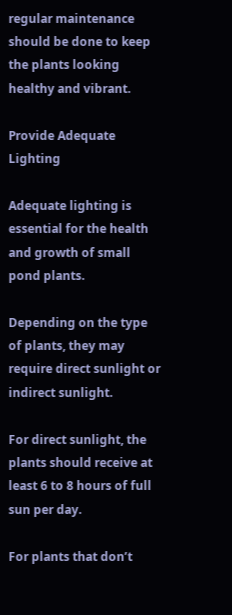regular maintenance should be done to keep the plants looking healthy and vibrant.

Provide Adequate Lighting

Adequate lighting is essential for the health and growth of small pond plants.

Depending on the type of plants, they may require direct sunlight or indirect sunlight.

For direct sunlight, the plants should receive at least 6 to 8 hours of full sun per day.

For plants that don’t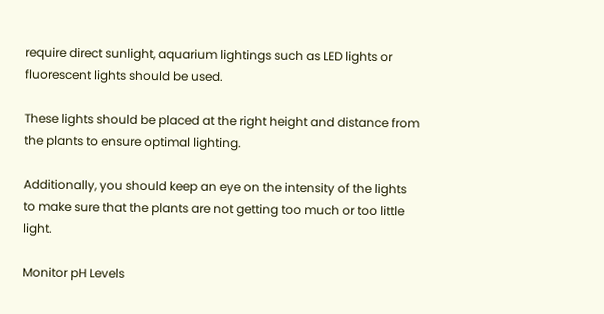require direct sunlight, aquarium lightings such as LED lights or fluorescent lights should be used.

These lights should be placed at the right height and distance from the plants to ensure optimal lighting.

Additionally, you should keep an eye on the intensity of the lights to make sure that the plants are not getting too much or too little light.

Monitor pH Levels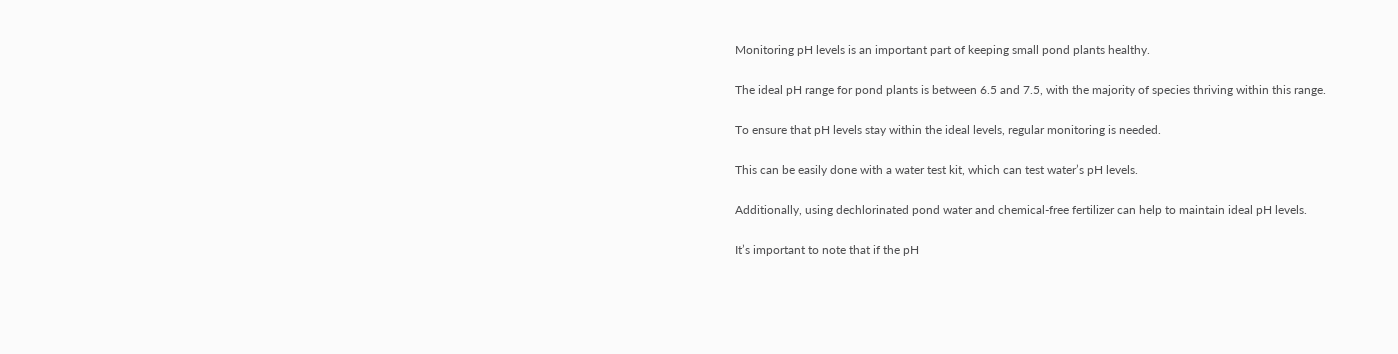Monitoring pH levels is an important part of keeping small pond plants healthy.

The ideal pH range for pond plants is between 6.5 and 7.5, with the majority of species thriving within this range.

To ensure that pH levels stay within the ideal levels, regular monitoring is needed.

This can be easily done with a water test kit, which can test water’s pH levels.

Additionally, using dechlorinated pond water and chemical-free fertilizer can help to maintain ideal pH levels.

It’s important to note that if the pH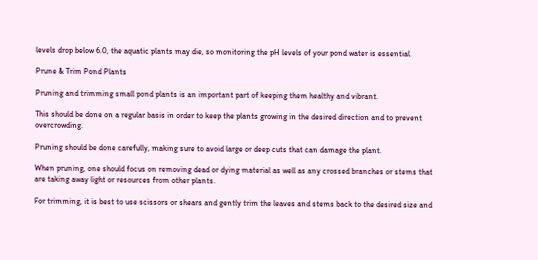levels drop below 6.0, the aquatic plants may die, so monitoring the pH levels of your pond water is essential.

Prune & Trim Pond Plants

Pruning and trimming small pond plants is an important part of keeping them healthy and vibrant.

This should be done on a regular basis in order to keep the plants growing in the desired direction and to prevent overcrowding.

Pruning should be done carefully, making sure to avoid large or deep cuts that can damage the plant.

When pruning, one should focus on removing dead or dying material as well as any crossed branches or stems that are taking away light or resources from other plants.

For trimming, it is best to use scissors or shears and gently trim the leaves and stems back to the desired size and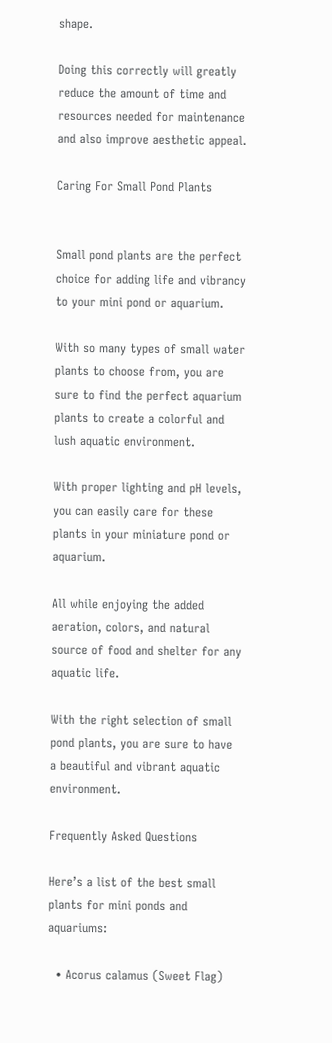shape.

Doing this correctly will greatly reduce the amount of time and resources needed for maintenance and also improve aesthetic appeal.

Caring For Small Pond Plants


Small pond plants are the perfect choice for adding life and vibrancy to your mini pond or aquarium.

With so many types of small water plants to choose from, you are sure to find the perfect aquarium plants to create a colorful and lush aquatic environment.

With proper lighting and pH levels, you can easily care for these plants in your miniature pond or aquarium.

All while enjoying the added aeration, colors, and natural source of food and shelter for any aquatic life.

With the right selection of small pond plants, you are sure to have a beautiful and vibrant aquatic environment.

Frequently Asked Questions

Here’s a list of the best small plants for mini ponds and aquariums:

  • Acorus calamus (Sweet Flag)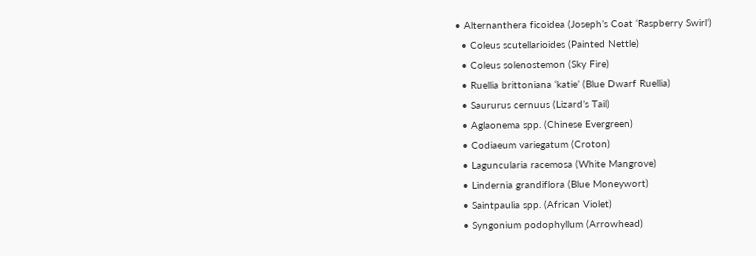• Alternanthera ficoidea (Joseph’s Coat ‘Raspberry Swirl’)
  • Coleus scutellarioides (Painted Nettle)
  • Coleus solenostemon (Sky Fire)
  • Ruellia brittoniana ‘katie’ (Blue Dwarf Ruellia)
  • Saururus cernuus (Lizard’s Tail)
  • Aglaonema spp. (Chinese Evergreen)
  • Codiaeum variegatum (Croton)
  • Laguncularia racemosa (White Mangrove)
  • Lindernia grandiflora (Blue Moneywort)
  • Saintpaulia spp. (African Violet)
  • Syngonium podophyllum (Arrowhead)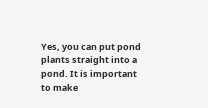Yes, you can put pond plants straight into a pond. It is important to make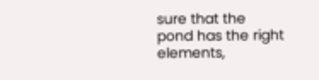sure that the pond has the right elements,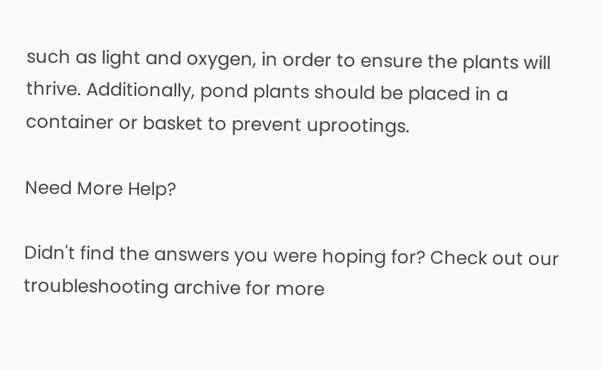such as light and oxygen, in order to ensure the plants will thrive. Additionally, pond plants should be placed in a container or basket to prevent uprootings.

Need More Help?

Didn't find the answers you were hoping for? Check out our troubleshooting archive for more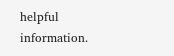helpful information.